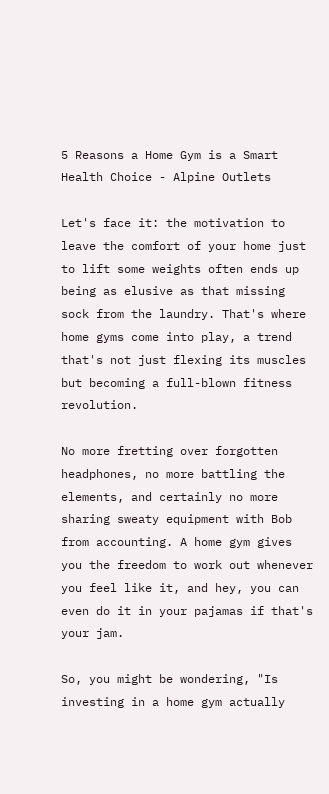5 Reasons a Home Gym is a Smart Health Choice - Alpine Outlets

Let's face it: the motivation to leave the comfort of your home just to lift some weights often ends up being as elusive as that missing sock from the laundry. That's where home gyms come into play, a trend that's not just flexing its muscles but becoming a full-blown fitness revolution.

No more fretting over forgotten headphones, no more battling the elements, and certainly no more sharing sweaty equipment with Bob from accounting. A home gym gives you the freedom to work out whenever you feel like it, and hey, you can even do it in your pajamas if that's your jam.

So, you might be wondering, "Is investing in a home gym actually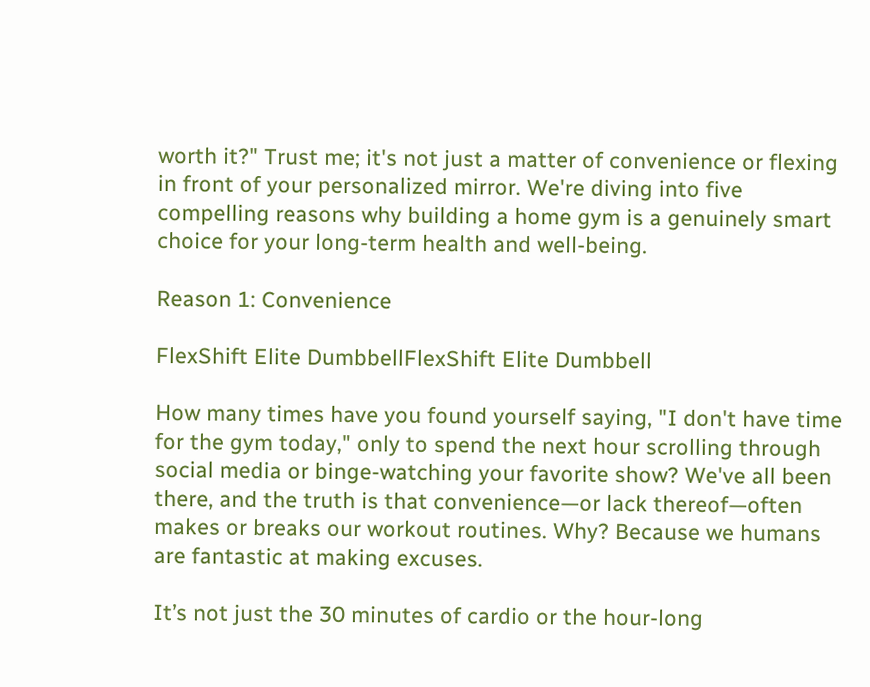worth it?" Trust me; it's not just a matter of convenience or flexing in front of your personalized mirror. We're diving into five compelling reasons why building a home gym is a genuinely smart choice for your long-term health and well-being.

Reason 1: Convenience

FlexShift Elite DumbbellFlexShift Elite Dumbbell

How many times have you found yourself saying, "I don't have time for the gym today," only to spend the next hour scrolling through social media or binge-watching your favorite show? We've all been there, and the truth is that convenience—or lack thereof—often makes or breaks our workout routines. Why? Because we humans are fantastic at making excuses.

It’s not just the 30 minutes of cardio or the hour-long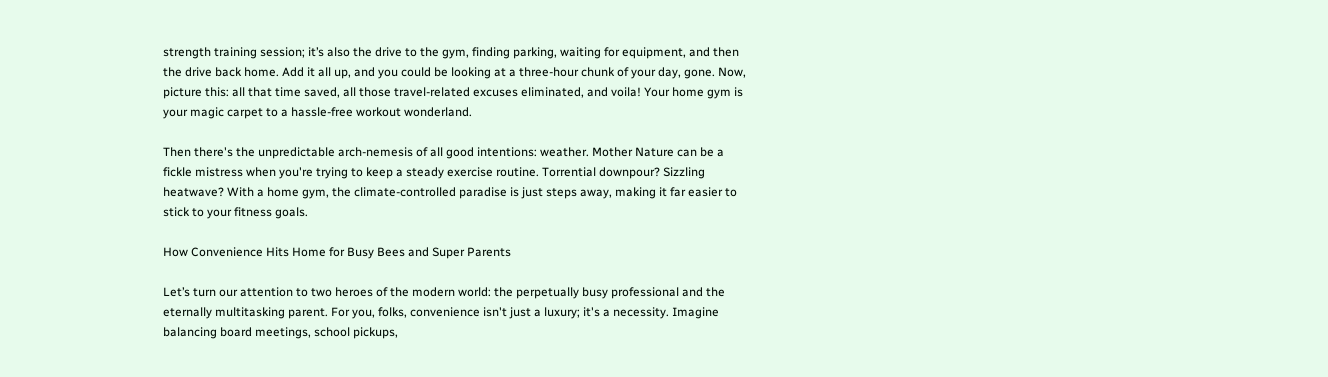strength training session; it’s also the drive to the gym, finding parking, waiting for equipment, and then the drive back home. Add it all up, and you could be looking at a three-hour chunk of your day, gone. Now, picture this: all that time saved, all those travel-related excuses eliminated, and voila! Your home gym is your magic carpet to a hassle-free workout wonderland.

Then there's the unpredictable arch-nemesis of all good intentions: weather. Mother Nature can be a fickle mistress when you're trying to keep a steady exercise routine. Torrential downpour? Sizzling heatwave? With a home gym, the climate-controlled paradise is just steps away, making it far easier to stick to your fitness goals.

How Convenience Hits Home for Busy Bees and Super Parents

Let’s turn our attention to two heroes of the modern world: the perpetually busy professional and the eternally multitasking parent. For you, folks, convenience isn't just a luxury; it's a necessity. Imagine balancing board meetings, school pickups,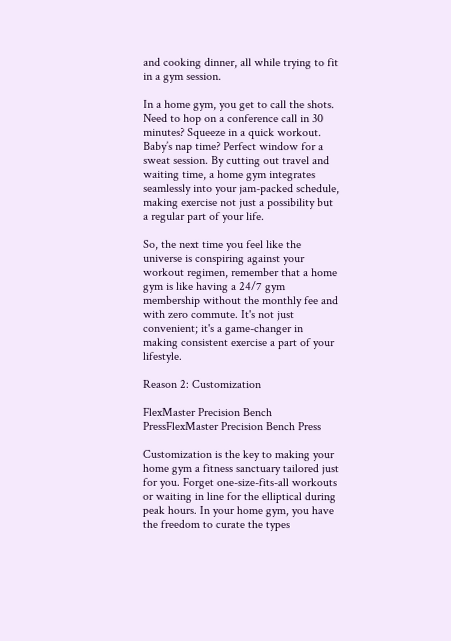and cooking dinner, all while trying to fit in a gym session.

In a home gym, you get to call the shots. Need to hop on a conference call in 30 minutes? Squeeze in a quick workout. Baby’s nap time? Perfect window for a sweat session. By cutting out travel and waiting time, a home gym integrates seamlessly into your jam-packed schedule, making exercise not just a possibility but a regular part of your life.

So, the next time you feel like the universe is conspiring against your workout regimen, remember that a home gym is like having a 24/7 gym membership without the monthly fee and with zero commute. It's not just convenient; it's a game-changer in making consistent exercise a part of your lifestyle.

Reason 2: Customization

FlexMaster Precision Bench PressFlexMaster Precision Bench Press

Customization is the key to making your home gym a fitness sanctuary tailored just for you. Forget one-size-fits-all workouts or waiting in line for the elliptical during peak hours. In your home gym, you have the freedom to curate the types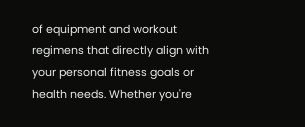of equipment and workout regimens that directly align with your personal fitness goals or health needs. Whether you're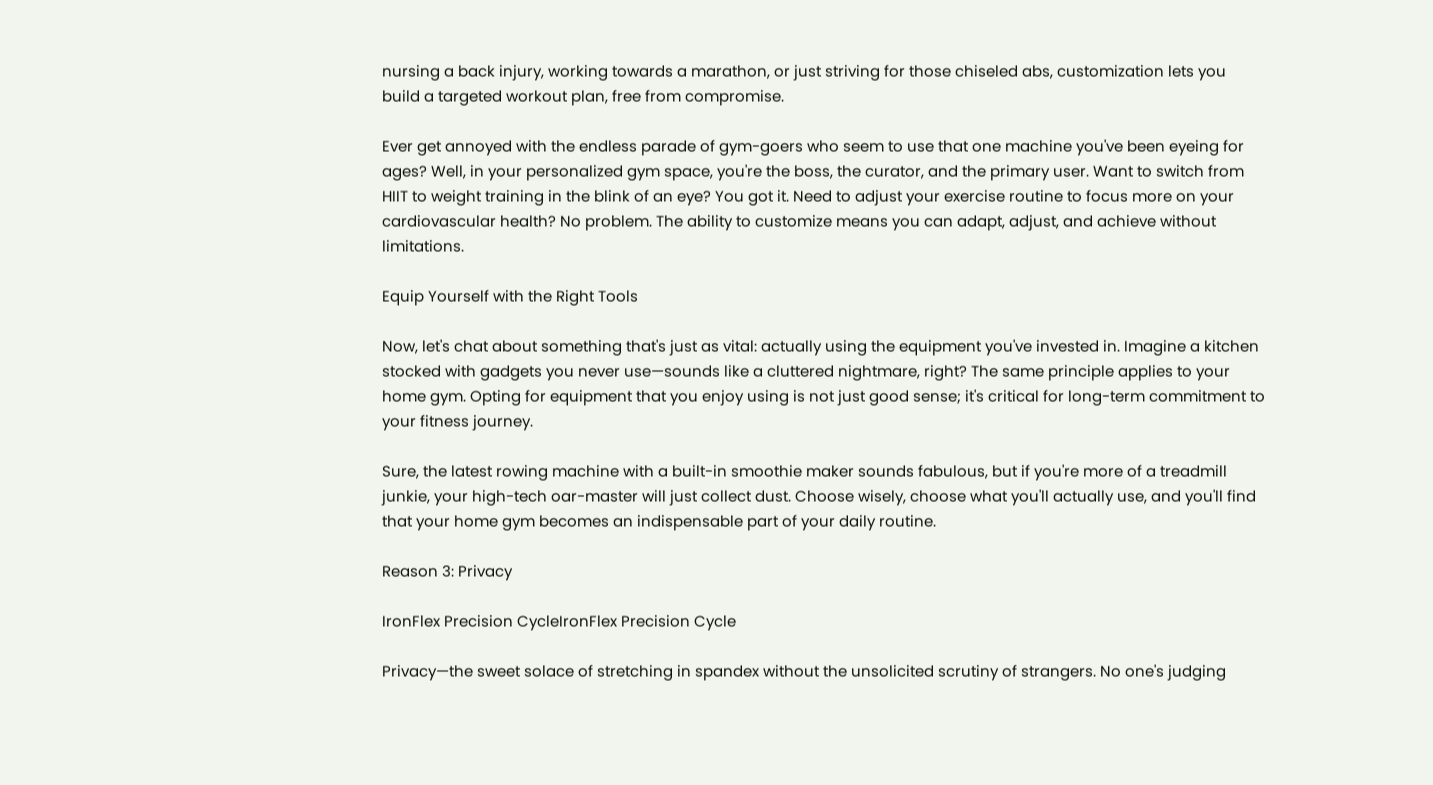nursing a back injury, working towards a marathon, or just striving for those chiseled abs, customization lets you build a targeted workout plan, free from compromise.

Ever get annoyed with the endless parade of gym-goers who seem to use that one machine you've been eyeing for ages? Well, in your personalized gym space, you're the boss, the curator, and the primary user. Want to switch from HIIT to weight training in the blink of an eye? You got it. Need to adjust your exercise routine to focus more on your cardiovascular health? No problem. The ability to customize means you can adapt, adjust, and achieve without limitations.

Equip Yourself with the Right Tools

Now, let's chat about something that's just as vital: actually using the equipment you've invested in. Imagine a kitchen stocked with gadgets you never use—sounds like a cluttered nightmare, right? The same principle applies to your home gym. Opting for equipment that you enjoy using is not just good sense; it's critical for long-term commitment to your fitness journey.

Sure, the latest rowing machine with a built-in smoothie maker sounds fabulous, but if you're more of a treadmill junkie, your high-tech oar-master will just collect dust. Choose wisely, choose what you'll actually use, and you'll find that your home gym becomes an indispensable part of your daily routine.

Reason 3: Privacy

IronFlex Precision CycleIronFlex Precision Cycle

Privacy—the sweet solace of stretching in spandex without the unsolicited scrutiny of strangers. No one's judging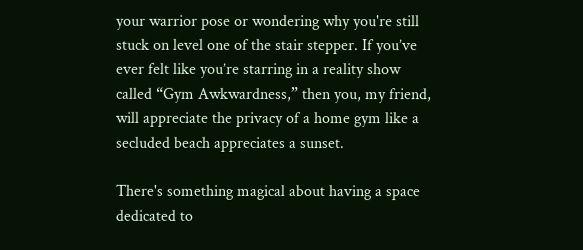your warrior pose or wondering why you're still stuck on level one of the stair stepper. If you’ve ever felt like you’re starring in a reality show called “Gym Awkwardness,” then you, my friend, will appreciate the privacy of a home gym like a secluded beach appreciates a sunset.

There's something magical about having a space dedicated to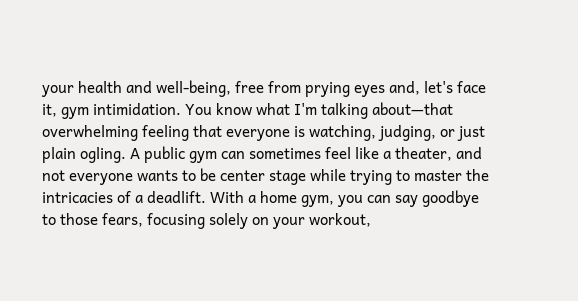your health and well-being, free from prying eyes and, let's face it, gym intimidation. You know what I'm talking about—that overwhelming feeling that everyone is watching, judging, or just plain ogling. A public gym can sometimes feel like a theater, and not everyone wants to be center stage while trying to master the intricacies of a deadlift. With a home gym, you can say goodbye to those fears, focusing solely on your workout,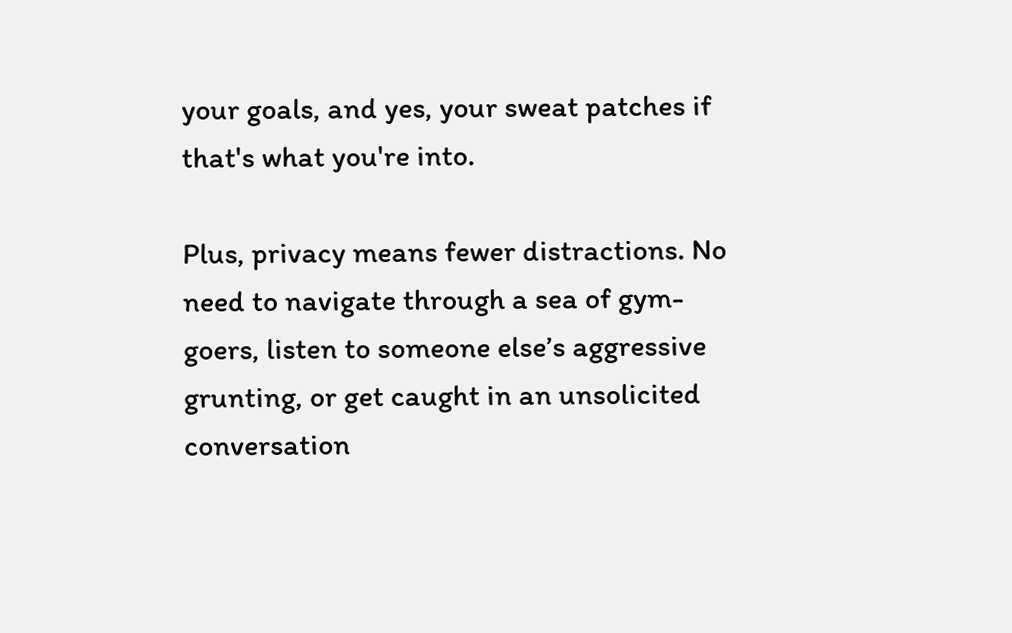your goals, and yes, your sweat patches if that's what you're into.

Plus, privacy means fewer distractions. No need to navigate through a sea of gym-goers, listen to someone else’s aggressive grunting, or get caught in an unsolicited conversation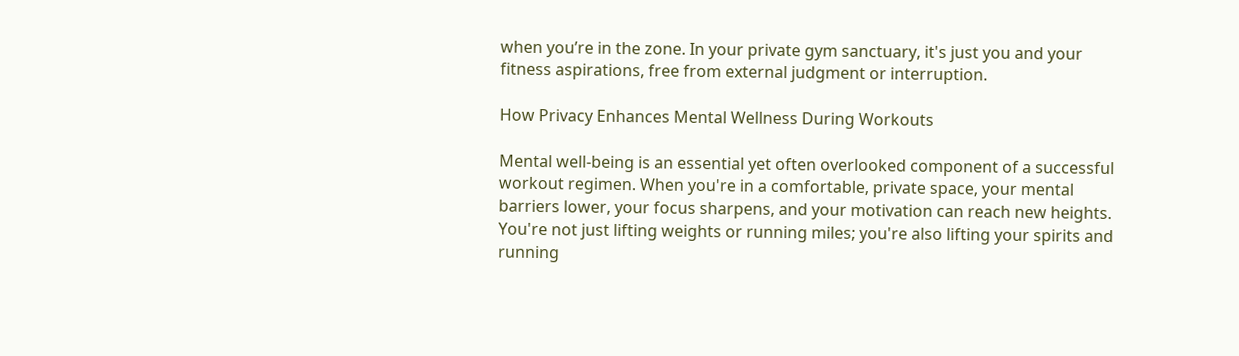when you’re in the zone. In your private gym sanctuary, it's just you and your fitness aspirations, free from external judgment or interruption.

How Privacy Enhances Mental Wellness During Workouts

Mental well-being is an essential yet often overlooked component of a successful workout regimen. When you're in a comfortable, private space, your mental barriers lower, your focus sharpens, and your motivation can reach new heights. You're not just lifting weights or running miles; you're also lifting your spirits and running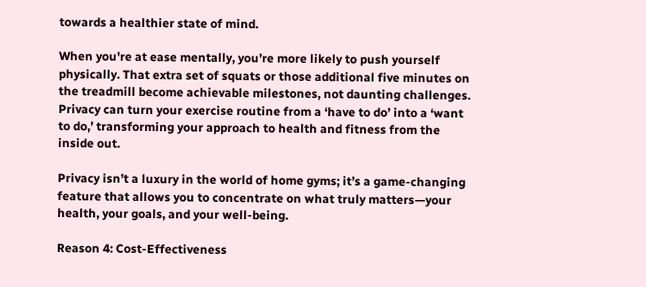towards a healthier state of mind.

When you're at ease mentally, you’re more likely to push yourself physically. That extra set of squats or those additional five minutes on the treadmill become achievable milestones, not daunting challenges. Privacy can turn your exercise routine from a ‘have to do’ into a ‘want to do,’ transforming your approach to health and fitness from the inside out.

Privacy isn’t a luxury in the world of home gyms; it’s a game-changing feature that allows you to concentrate on what truly matters—your health, your goals, and your well-being.

Reason 4: Cost-Effectiveness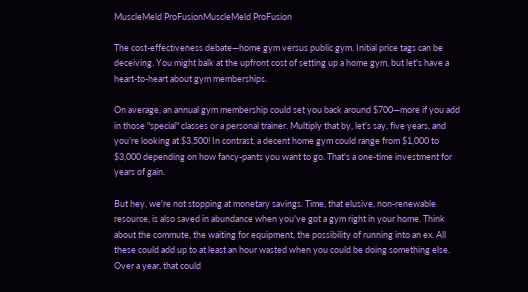MuscleMeld ProFusionMuscleMeld ProFusion

The cost-effectiveness debate—home gym versus public gym. Initial price tags can be deceiving. You might balk at the upfront cost of setting up a home gym, but let's have a heart-to-heart about gym memberships.

On average, an annual gym membership could set you back around $700—more if you add in those "special" classes or a personal trainer. Multiply that by, let's say, five years, and you’re looking at $3,500! In contrast, a decent home gym could range from $1,000 to $3,000 depending on how fancy-pants you want to go. That's a one-time investment for years of gain.

But hey, we're not stopping at monetary savings. Time, that elusive, non-renewable resource, is also saved in abundance when you've got a gym right in your home. Think about the commute, the waiting for equipment, the possibility of running into an ex. All these could add up to at least an hour wasted when you could be doing something else. Over a year, that could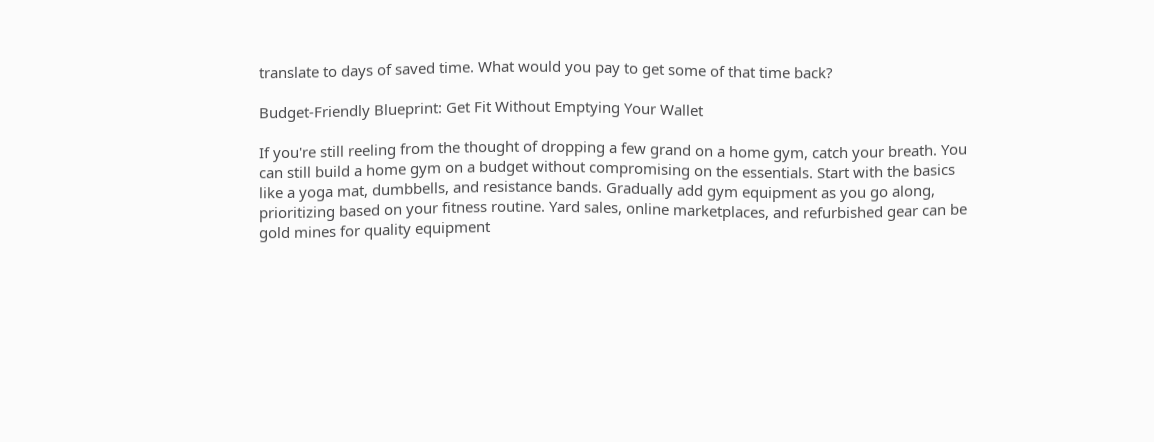translate to days of saved time. What would you pay to get some of that time back?

Budget-Friendly Blueprint: Get Fit Without Emptying Your Wallet

If you're still reeling from the thought of dropping a few grand on a home gym, catch your breath. You can still build a home gym on a budget without compromising on the essentials. Start with the basics like a yoga mat, dumbbells, and resistance bands. Gradually add gym equipment as you go along, prioritizing based on your fitness routine. Yard sales, online marketplaces, and refurbished gear can be gold mines for quality equipment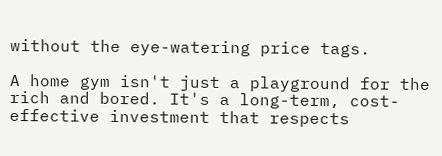without the eye-watering price tags.

A home gym isn't just a playground for the rich and bored. It's a long-term, cost-effective investment that respects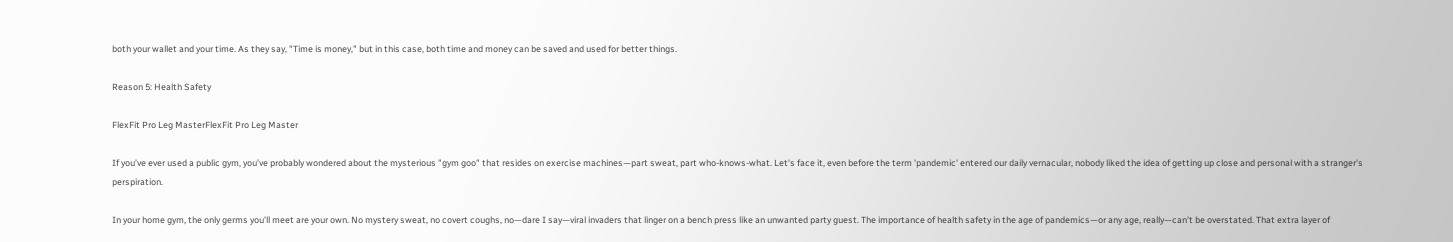both your wallet and your time. As they say, "Time is money," but in this case, both time and money can be saved and used for better things.

Reason 5: Health Safety

FlexFit Pro Leg MasterFlexFit Pro Leg Master

If you’ve ever used a public gym, you’ve probably wondered about the mysterious "gym goo" that resides on exercise machines—part sweat, part who-knows-what. Let's face it, even before the term 'pandemic' entered our daily vernacular, nobody liked the idea of getting up close and personal with a stranger's perspiration.

In your home gym, the only germs you'll meet are your own. No mystery sweat, no covert coughs, no—dare I say—viral invaders that linger on a bench press like an unwanted party guest. The importance of health safety in the age of pandemics—or any age, really—can't be overstated. That extra layer of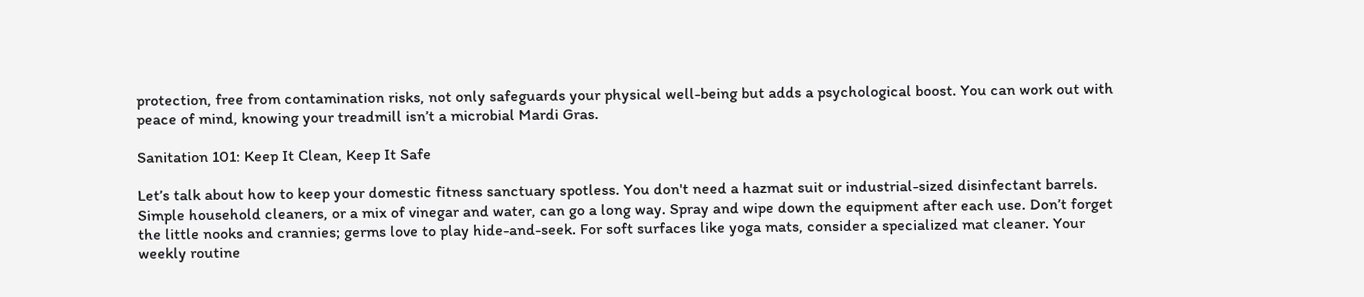protection, free from contamination risks, not only safeguards your physical well-being but adds a psychological boost. You can work out with peace of mind, knowing your treadmill isn’t a microbial Mardi Gras.

Sanitation 101: Keep It Clean, Keep It Safe

Let’s talk about how to keep your domestic fitness sanctuary spotless. You don't need a hazmat suit or industrial-sized disinfectant barrels. Simple household cleaners, or a mix of vinegar and water, can go a long way. Spray and wipe down the equipment after each use. Don’t forget the little nooks and crannies; germs love to play hide-and-seek. For soft surfaces like yoga mats, consider a specialized mat cleaner. Your weekly routine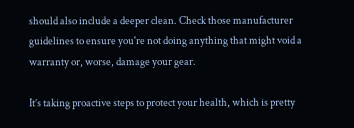should also include a deeper clean. Check those manufacturer guidelines to ensure you're not doing anything that might void a warranty or, worse, damage your gear.

It’s taking proactive steps to protect your health, which is pretty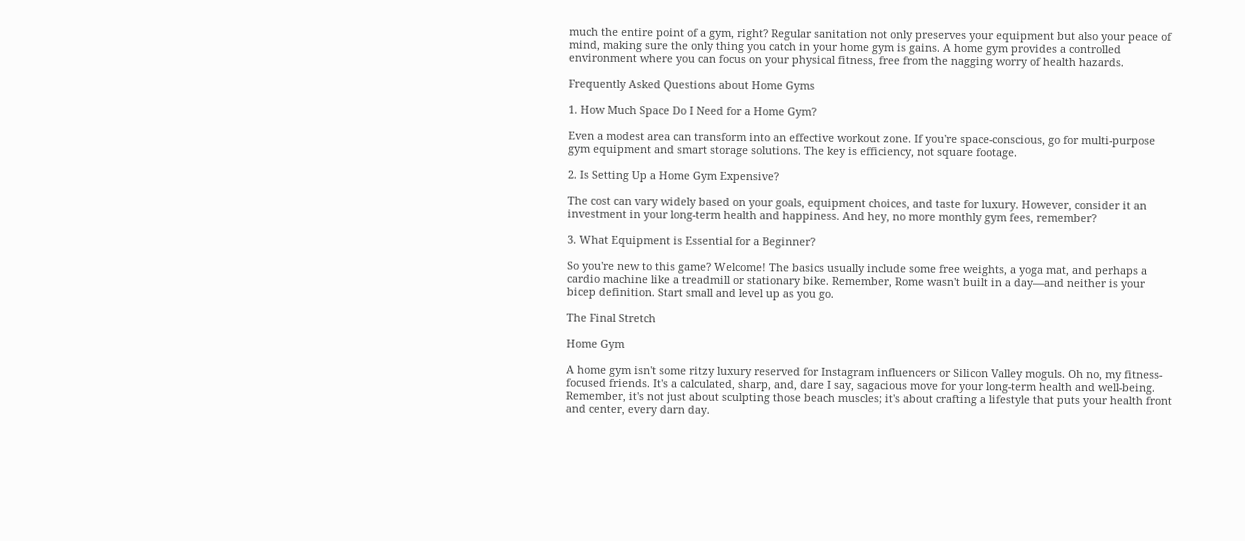much the entire point of a gym, right? Regular sanitation not only preserves your equipment but also your peace of mind, making sure the only thing you catch in your home gym is gains. A home gym provides a controlled environment where you can focus on your physical fitness, free from the nagging worry of health hazards.

Frequently Asked Questions about Home Gyms

1. How Much Space Do I Need for a Home Gym?

Even a modest area can transform into an effective workout zone. If you're space-conscious, go for multi-purpose gym equipment and smart storage solutions. The key is efficiency, not square footage.

2. Is Setting Up a Home Gym Expensive?

The cost can vary widely based on your goals, equipment choices, and taste for luxury. However, consider it an investment in your long-term health and happiness. And hey, no more monthly gym fees, remember?

3. What Equipment is Essential for a Beginner?

So you're new to this game? Welcome! The basics usually include some free weights, a yoga mat, and perhaps a cardio machine like a treadmill or stationary bike. Remember, Rome wasn't built in a day—and neither is your bicep definition. Start small and level up as you go.

The Final Stretch

Home Gym

A home gym isn't some ritzy luxury reserved for Instagram influencers or Silicon Valley moguls. Oh no, my fitness-focused friends. It's a calculated, sharp, and, dare I say, sagacious move for your long-term health and well-being. Remember, it's not just about sculpting those beach muscles; it's about crafting a lifestyle that puts your health front and center, every darn day.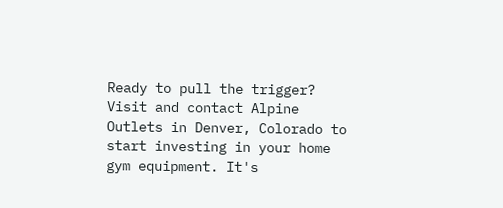Ready to pull the trigger? Visit and contact Alpine Outlets in Denver, Colorado to start investing in your home gym equipment. It's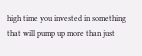high time you invested in something that will pump up more than just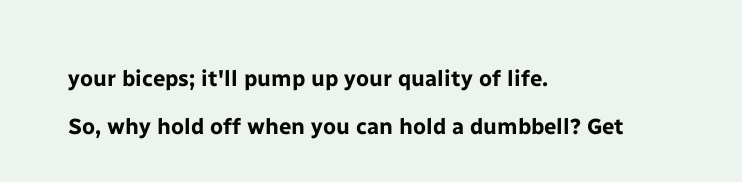your biceps; it'll pump up your quality of life.

So, why hold off when you can hold a dumbbell? Get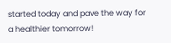started today and pave the way for a healthier tomorrow!